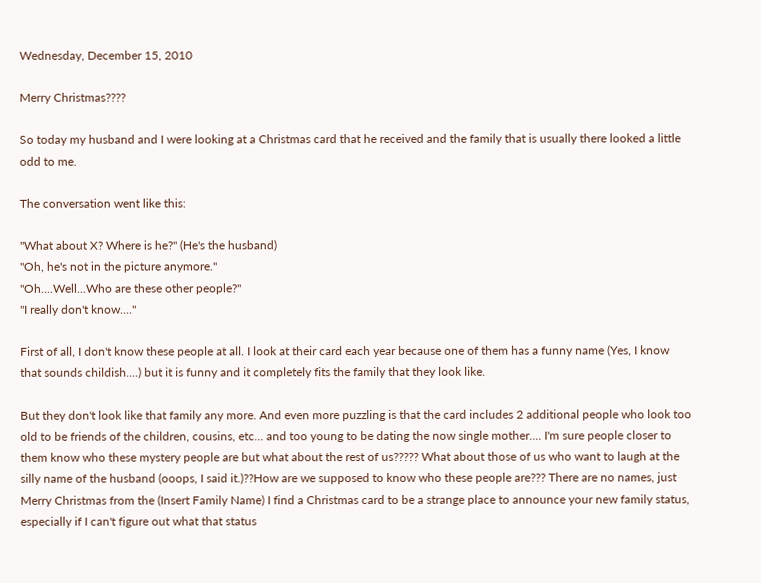Wednesday, December 15, 2010

Merry Christmas????

So today my husband and I were looking at a Christmas card that he received and the family that is usually there looked a little odd to me.

The conversation went like this:

"What about X? Where is he?" (He's the husband)
"Oh, he's not in the picture anymore."
"Oh....Well...Who are these other people?"
"I really don't know...."

First of all, I don't know these people at all. I look at their card each year because one of them has a funny name (Yes, I know that sounds childish....) but it is funny and it completely fits the family that they look like.

But they don't look like that family any more. And even more puzzling is that the card includes 2 additional people who look too old to be friends of the children, cousins, etc... and too young to be dating the now single mother.... I'm sure people closer to them know who these mystery people are but what about the rest of us????? What about those of us who want to laugh at the silly name of the husband (ooops, I said it.)??How are we supposed to know who these people are??? There are no names, just Merry Christmas from the (Insert Family Name) I find a Christmas card to be a strange place to announce your new family status, especially if I can't figure out what that status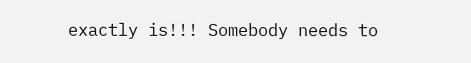exactly is!!! Somebody needs to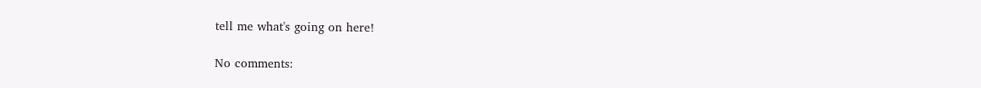tell me what's going on here!

No comments: